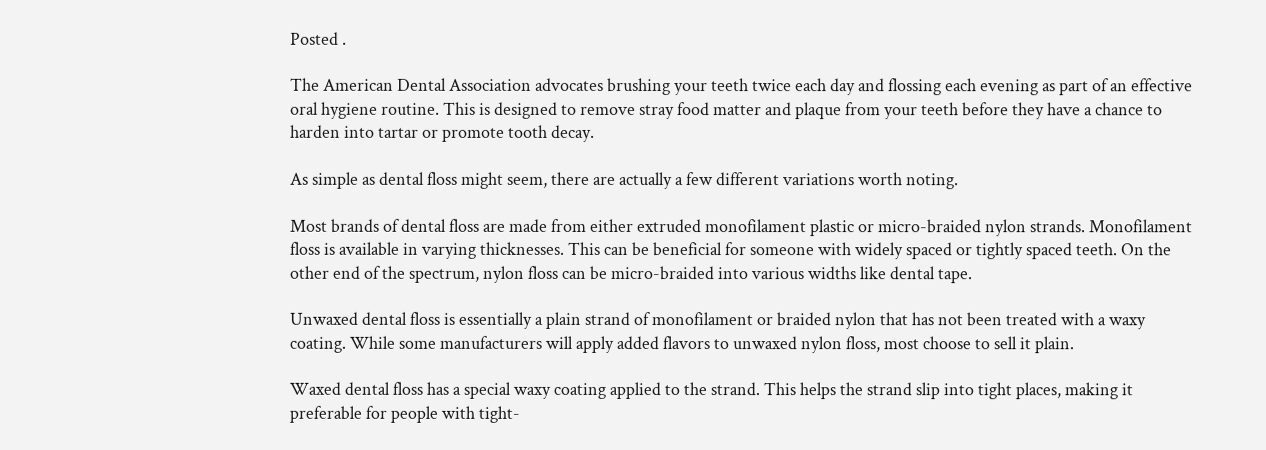Posted .

The American Dental Association advocates brushing your teeth twice each day and flossing each evening as part of an effective oral hygiene routine. This is designed to remove stray food matter and plaque from your teeth before they have a chance to harden into tartar or promote tooth decay.

As simple as dental floss might seem, there are actually a few different variations worth noting.

Most brands of dental floss are made from either extruded monofilament plastic or micro-braided nylon strands. Monofilament floss is available in varying thicknesses. This can be beneficial for someone with widely spaced or tightly spaced teeth. On the other end of the spectrum, nylon floss can be micro-braided into various widths like dental tape.

Unwaxed dental floss is essentially a plain strand of monofilament or braided nylon that has not been treated with a waxy coating. While some manufacturers will apply added flavors to unwaxed nylon floss, most choose to sell it plain.

Waxed dental floss has a special waxy coating applied to the strand. This helps the strand slip into tight places, making it preferable for people with tight-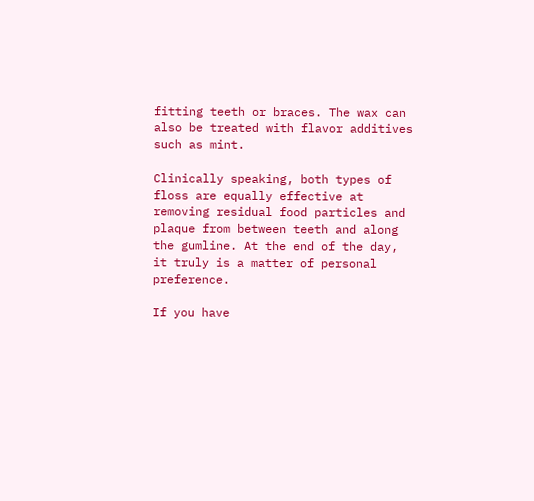fitting teeth or braces. The wax can also be treated with flavor additives such as mint.

Clinically speaking, both types of floss are equally effective at removing residual food particles and plaque from between teeth and along the gumline. At the end of the day, it truly is a matter of personal preference.

If you have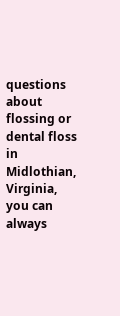questions about flossing or dental floss in Midlothian, Virginia, you can always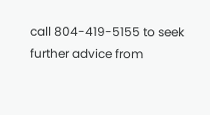call 804-419-5155 to seek further advice from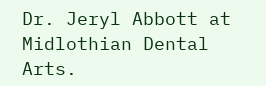Dr. Jeryl Abbott at Midlothian Dental Arts.